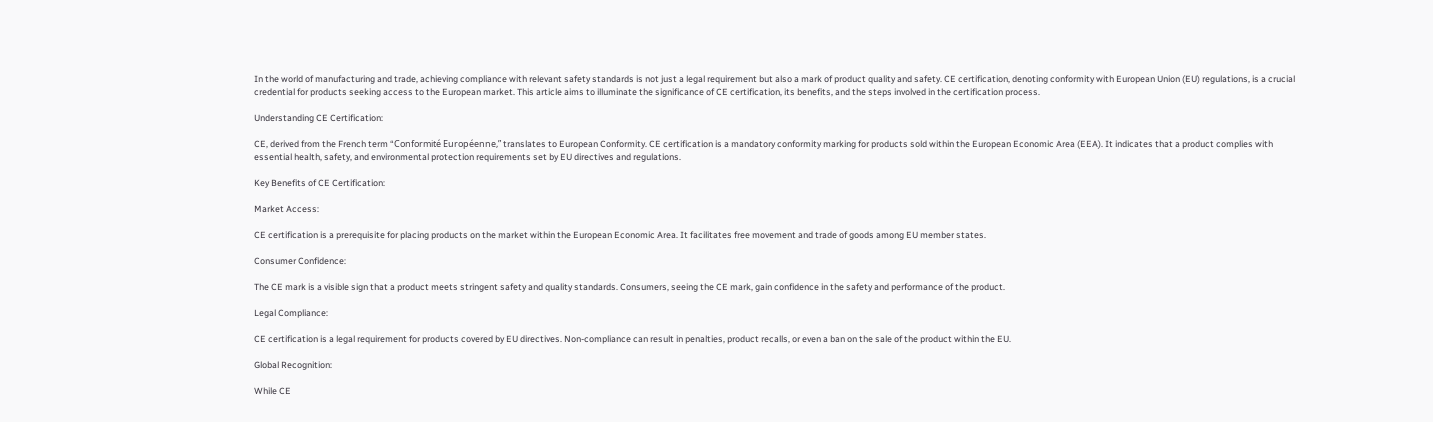In the world of manufacturing and trade, achieving compliance with relevant safety standards is not just a legal requirement but also a mark of product quality and safety. CE certification, denoting conformity with European Union (EU) regulations, is a crucial credential for products seeking access to the European market. This article aims to illuminate the significance of CE certification, its benefits, and the steps involved in the certification process.

Understanding CE Certification:

CE, derived from the French term “Conformité Européenne,” translates to European Conformity. CE certification is a mandatory conformity marking for products sold within the European Economic Area (EEA). It indicates that a product complies with essential health, safety, and environmental protection requirements set by EU directives and regulations.

Key Benefits of CE Certification:

Market Access:

CE certification is a prerequisite for placing products on the market within the European Economic Area. It facilitates free movement and trade of goods among EU member states.

Consumer Confidence:

The CE mark is a visible sign that a product meets stringent safety and quality standards. Consumers, seeing the CE mark, gain confidence in the safety and performance of the product.

Legal Compliance:

CE certification is a legal requirement for products covered by EU directives. Non-compliance can result in penalties, product recalls, or even a ban on the sale of the product within the EU.

Global Recognition:

While CE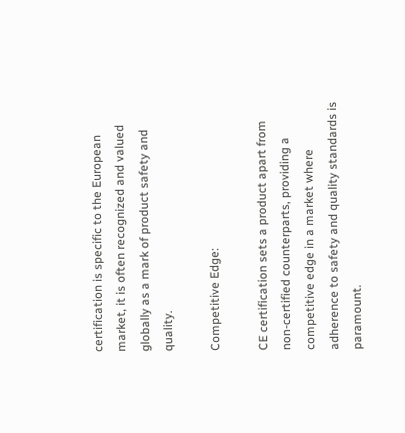certification is specific to the European market, it is often recognized and valued globally as a mark of product safety and quality.

Competitive Edge:

CE certification sets a product apart from non-certified counterparts, providing a competitive edge in a market where adherence to safety and quality standards is paramount.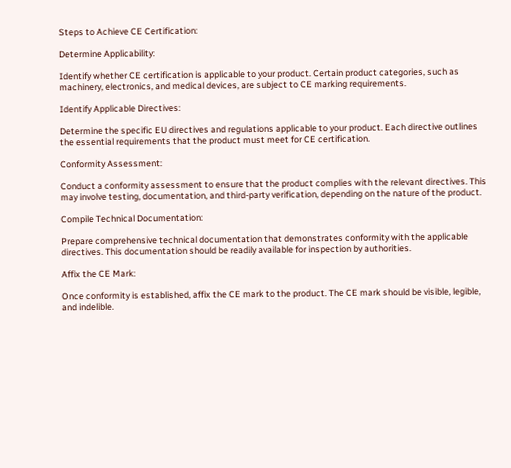Steps to Achieve CE Certification:

Determine Applicability:

Identify whether CE certification is applicable to your product. Certain product categories, such as machinery, electronics, and medical devices, are subject to CE marking requirements.

Identify Applicable Directives:

Determine the specific EU directives and regulations applicable to your product. Each directive outlines the essential requirements that the product must meet for CE certification.

Conformity Assessment:

Conduct a conformity assessment to ensure that the product complies with the relevant directives. This may involve testing, documentation, and third-party verification, depending on the nature of the product.

Compile Technical Documentation:

Prepare comprehensive technical documentation that demonstrates conformity with the applicable directives. This documentation should be readily available for inspection by authorities.

Affix the CE Mark:

Once conformity is established, affix the CE mark to the product. The CE mark should be visible, legible, and indelible.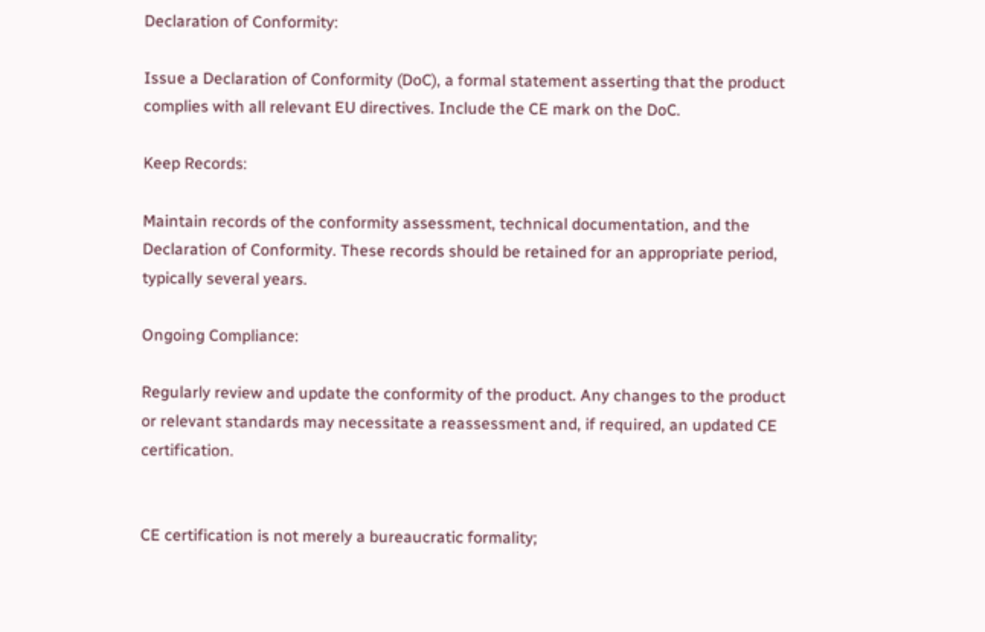Declaration of Conformity:

Issue a Declaration of Conformity (DoC), a formal statement asserting that the product complies with all relevant EU directives. Include the CE mark on the DoC.

Keep Records:

Maintain records of the conformity assessment, technical documentation, and the Declaration of Conformity. These records should be retained for an appropriate period, typically several years.

Ongoing Compliance:

Regularly review and update the conformity of the product. Any changes to the product or relevant standards may necessitate a reassessment and, if required, an updated CE certification.


CE certification is not merely a bureaucratic formality;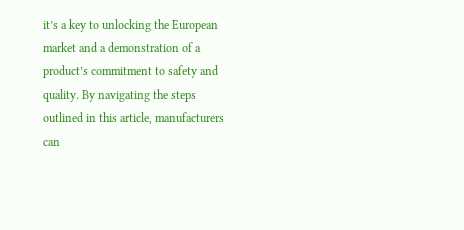it’s a key to unlocking the European market and a demonstration of a product’s commitment to safety and quality. By navigating the steps outlined in this article, manufacturers can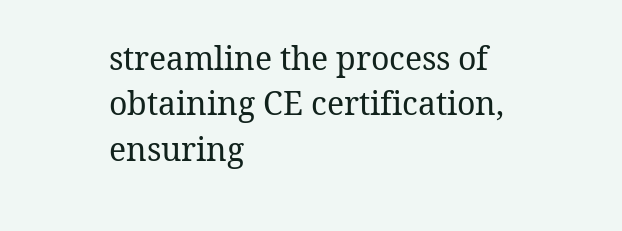streamline the process of obtaining CE certification, ensuring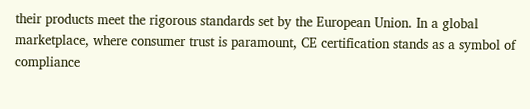their products meet the rigorous standards set by the European Union. In a global marketplace, where consumer trust is paramount, CE certification stands as a symbol of compliance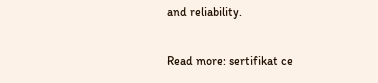and reliability.

Read more: sertifikat ce